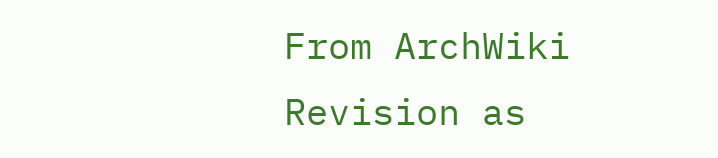From ArchWiki
Revision as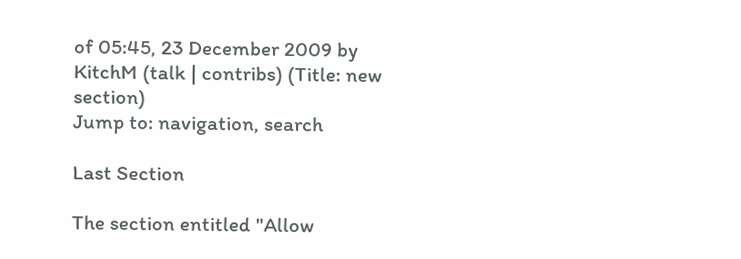of 05:45, 23 December 2009 by KitchM (talk | contribs) (Title: new section)
Jump to: navigation, search

Last Section

The section entitled "Allow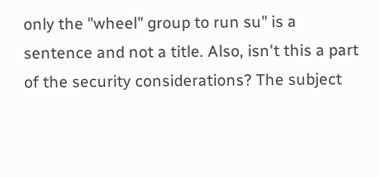only the "wheel" group to run su" is a sentence and not a title. Also, isn't this a part of the security considerations? The subject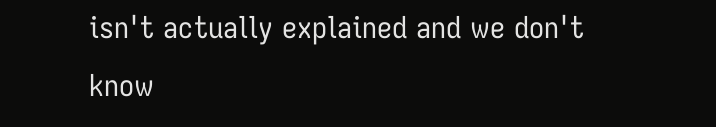isn't actually explained and we don't know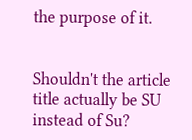the purpose of it.


Shouldn't the article title actually be SU instead of Su?